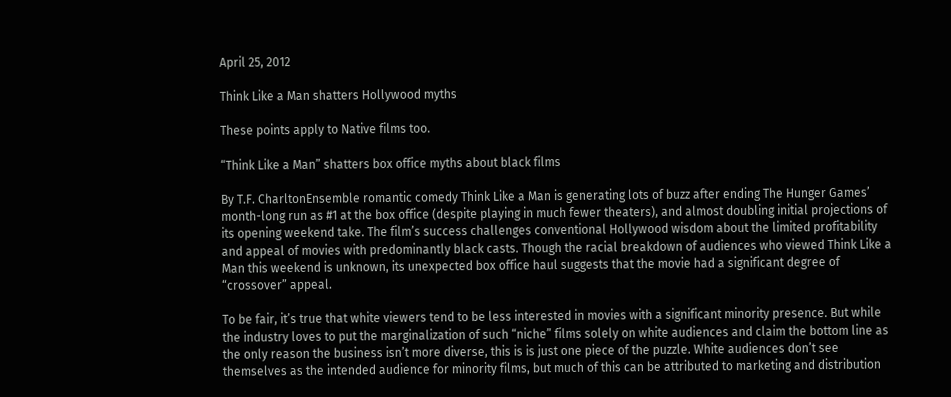April 25, 2012

Think Like a Man shatters Hollywood myths

These points apply to Native films too.

“Think Like a Man” shatters box office myths about black films

By T.F. CharltonEnsemble romantic comedy Think Like a Man is generating lots of buzz after ending The Hunger Games’ month-long run as #1 at the box office (despite playing in much fewer theaters), and almost doubling initial projections of its opening weekend take. The film’s success challenges conventional Hollywood wisdom about the limited profitability and appeal of movies with predominantly black casts. Though the racial breakdown of audiences who viewed Think Like a Man this weekend is unknown, its unexpected box office haul suggests that the movie had a significant degree of “crossover” appeal.

To be fair, it’s true that white viewers tend to be less interested in movies with a significant minority presence. But while the industry loves to put the marginalization of such “niche” films solely on white audiences and claim the bottom line as the only reason the business isn’t more diverse, this is is just one piece of the puzzle. White audiences don’t see themselves as the intended audience for minority films, but much of this can be attributed to marketing and distribution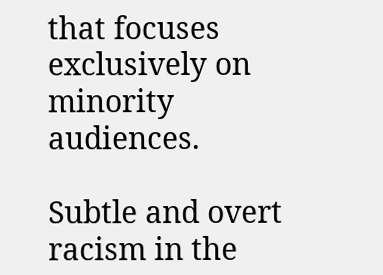that focuses exclusively on minority audiences.

Subtle and overt racism in the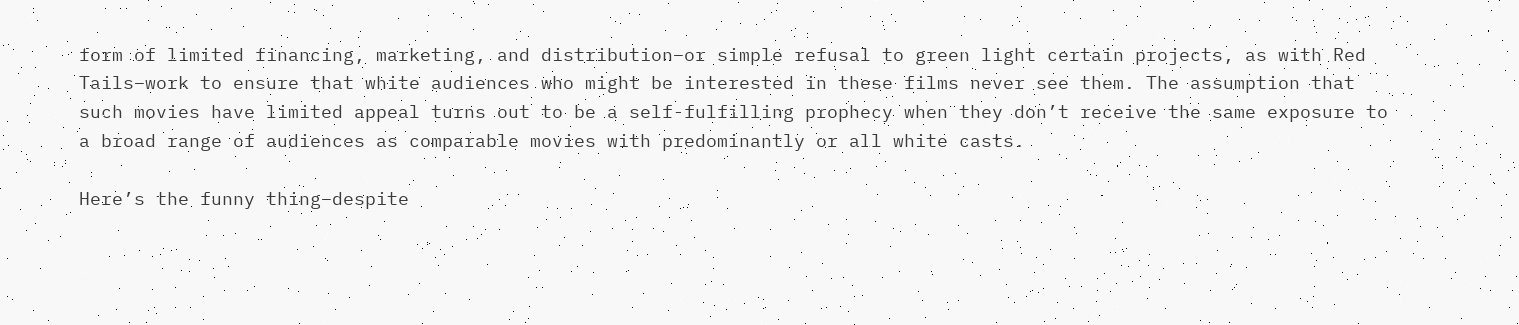form of limited financing, marketing, and distribution–or simple refusal to green light certain projects, as with Red Tails–work to ensure that white audiences who might be interested in these films never see them. The assumption that such movies have limited appeal turns out to be a self-fulfilling prophecy when they don’t receive the same exposure to a broad range of audiences as comparable movies with predominantly or all white casts.

Here’s the funny thing–despite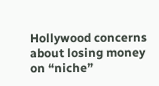Hollywood concerns about losing money on “niche”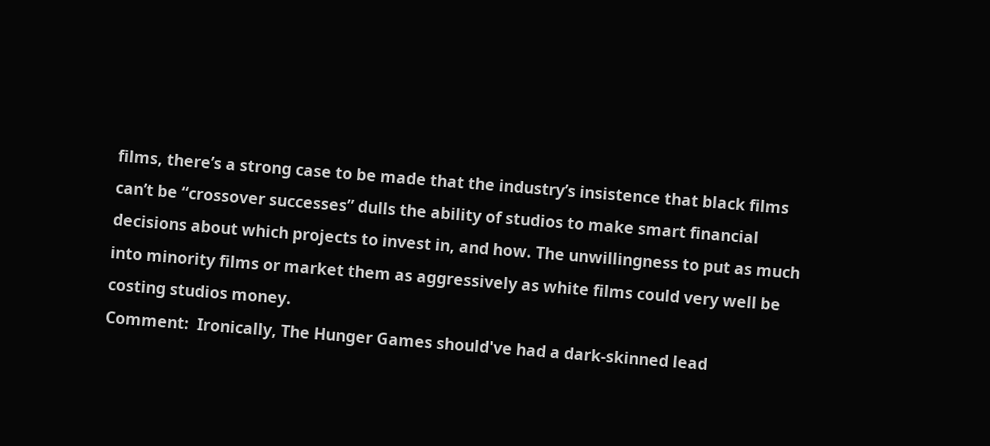films, there’s a strong case to be made that the industry’s insistence that black films can’t be “crossover successes” dulls the ability of studios to make smart financial decisions about which projects to invest in, and how. The unwillingness to put as much into minority films or market them as aggressively as white films could very well be costing studios money.
Comment:  Ironically, The Hunger Games should've had a dark-skinned lead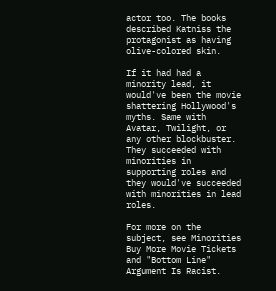actor too. The books described Katniss the protagonist as having olive-colored skin.

If it had had a minority lead, it would've been the movie shattering Hollywood's myths. Same with Avatar, Twilight, or any other blockbuster. They succeeded with minorities in supporting roles and they would've succeeded with minorities in lead roles.

For more on the subject, see Minorities Buy More Movie Tickets and "Bottom Line" Argument Is Racist.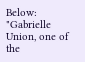Below:  "Gabrielle Union, one of the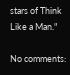stars of Think Like a Man."

No comments: